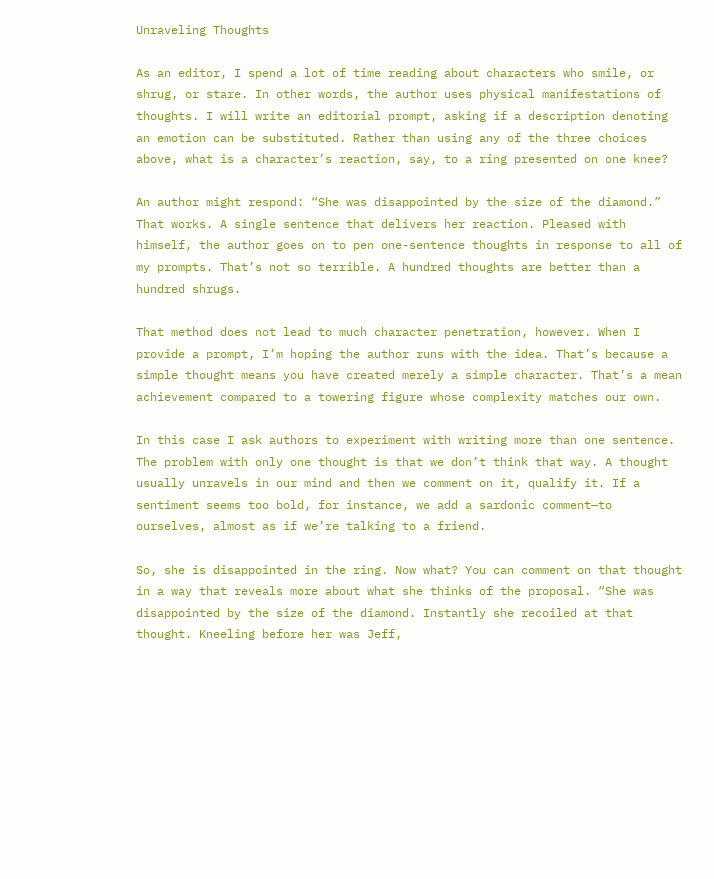Unraveling Thoughts

As an editor, I spend a lot of time reading about characters who smile, or shrug, or stare. In other words, the author uses physical manifestations of thoughts. I will write an editorial prompt, asking if a description denoting an emotion can be substituted. Rather than using any of the three choices above, what is a character’s reaction, say, to a ring presented on one knee?

An author might respond: “She was disappointed by the size of the diamond.” That works. A single sentence that delivers her reaction. Pleased with himself, the author goes on to pen one-sentence thoughts in response to all of my prompts. That’s not so terrible. A hundred thoughts are better than a hundred shrugs.

That method does not lead to much character penetration, however. When I provide a prompt, I’m hoping the author runs with the idea. That’s because a simple thought means you have created merely a simple character. That’s a mean achievement compared to a towering figure whose complexity matches our own.

In this case I ask authors to experiment with writing more than one sentence. The problem with only one thought is that we don’t think that way. A thought usually unravels in our mind and then we comment on it, qualify it. If a sentiment seems too bold, for instance, we add a sardonic comment—to ourselves, almost as if we’re talking to a friend.

So, she is disappointed in the ring. Now what? You can comment on that thought in a way that reveals more about what she thinks of the proposal. “She was disappointed by the size of the diamond. Instantly she recoiled at that thought. Kneeling before her was Jeff,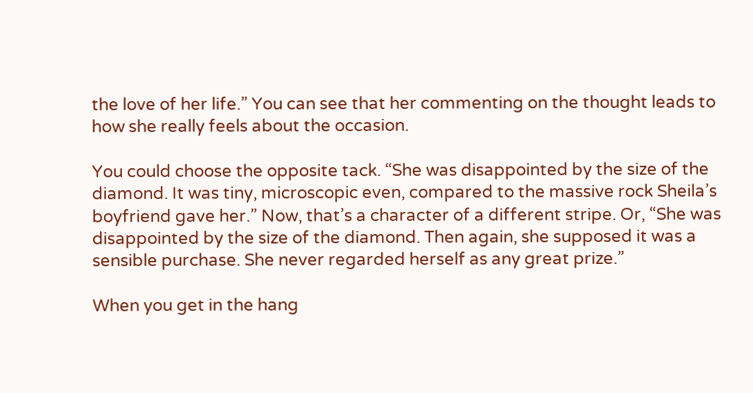the love of her life.” You can see that her commenting on the thought leads to how she really feels about the occasion.

You could choose the opposite tack. “She was disappointed by the size of the diamond. It was tiny, microscopic even, compared to the massive rock Sheila’s boyfriend gave her.” Now, that’s a character of a different stripe. Or, “She was disappointed by the size of the diamond. Then again, she supposed it was a sensible purchase. She never regarded herself as any great prize.”

When you get in the hang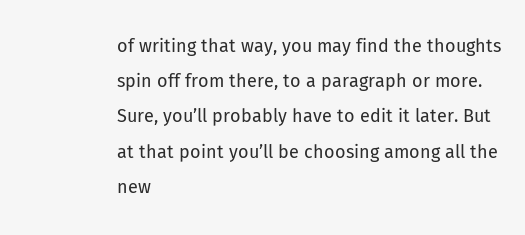of writing that way, you may find the thoughts spin off from there, to a paragraph or more. Sure, you’ll probably have to edit it later. But at that point you’ll be choosing among all the new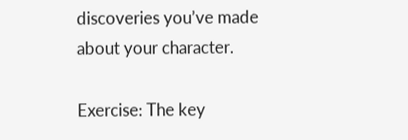discoveries you’ve made about your character.

Exercise: The key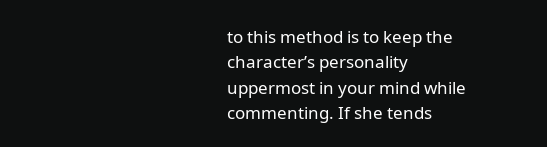to this method is to keep the character’s personality uppermost in your mind while commenting. If she tends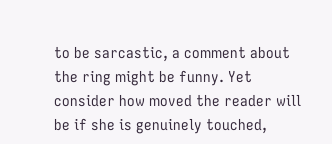to be sarcastic, a comment about the ring might be funny. Yet consider how moved the reader will be if she is genuinely touched,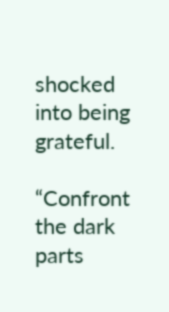shocked into being grateful.

“Confront the dark parts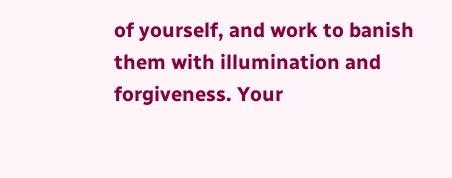of yourself, and work to banish them with illumination and forgiveness. Your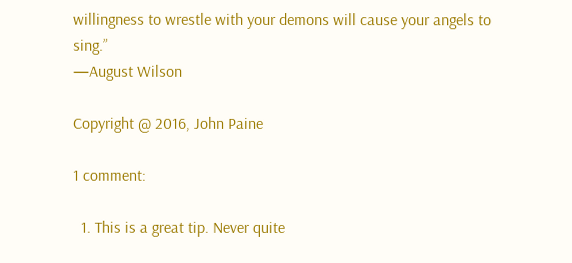willingness to wrestle with your demons will cause your angels to sing.”
—August Wilson

Copyright @ 2016, John Paine

1 comment:

  1. This is a great tip. Never quite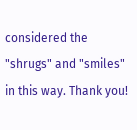considered the "shrugs" and "smiles" in this way. Thank you!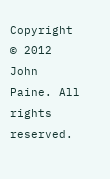Copyright © 2012 John Paine. All rights reserved.